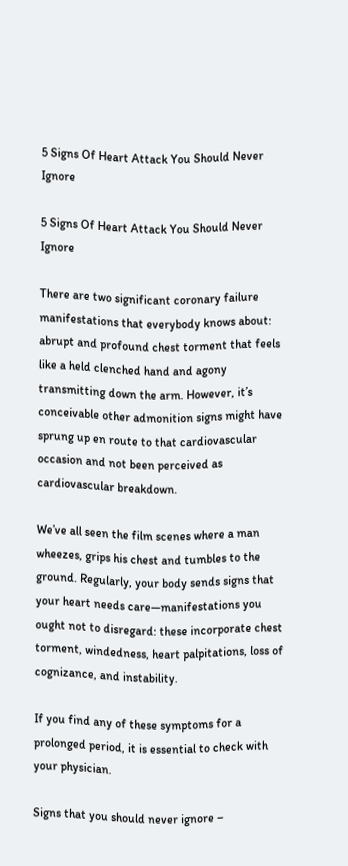5 Signs Of Heart Attack You Should Never Ignore

5 Signs Of Heart Attack You Should Never Ignore

There are two significant coronary failure manifestations that everybody knows about: abrupt and profound chest torment that feels like a held clenched hand and agony transmitting down the arm. However, it’s conceivable other admonition signs might have sprung up en route to that cardiovascular occasion and not been perceived as cardiovascular breakdown.

We’ve all seen the film scenes where a man wheezes, grips his chest and tumbles to the ground. Regularly, your body sends signs that your heart needs care—manifestations you ought not to disregard: these incorporate chest torment, windedness, heart palpitations, loss of cognizance, and instability.

If you find any of these symptoms for a prolonged period, it is essential to check with your physician.

Signs that you should never ignore –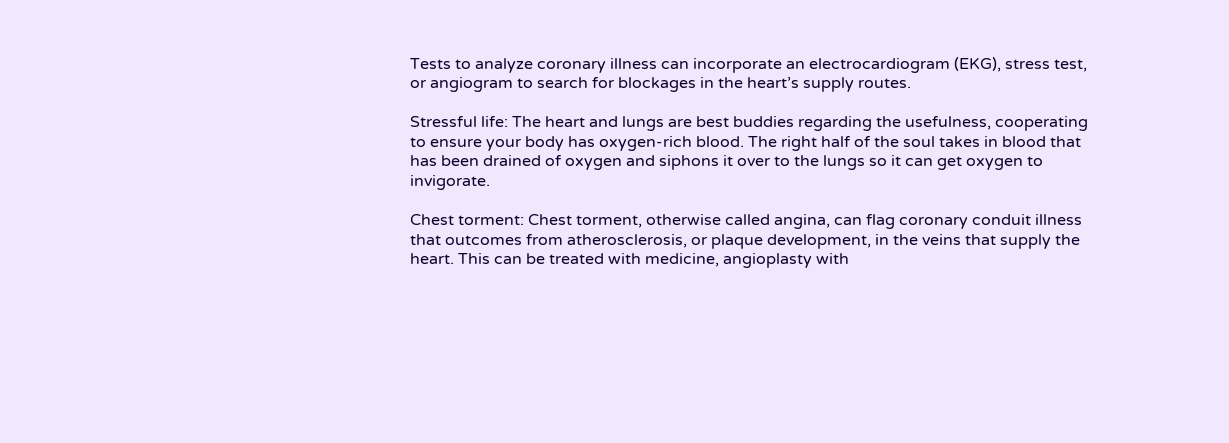Tests to analyze coronary illness can incorporate an electrocardiogram (EKG), stress test, or angiogram to search for blockages in the heart’s supply routes.

Stressful life: The heart and lungs are best buddies regarding the usefulness, cooperating to ensure your body has oxygen-rich blood. The right half of the soul takes in blood that has been drained of oxygen and siphons it over to the lungs so it can get oxygen to invigorate.

Chest torment: Chest torment, otherwise called angina, can flag coronary conduit illness that outcomes from atherosclerosis, or plaque development, in the veins that supply the heart. This can be treated with medicine, angioplasty with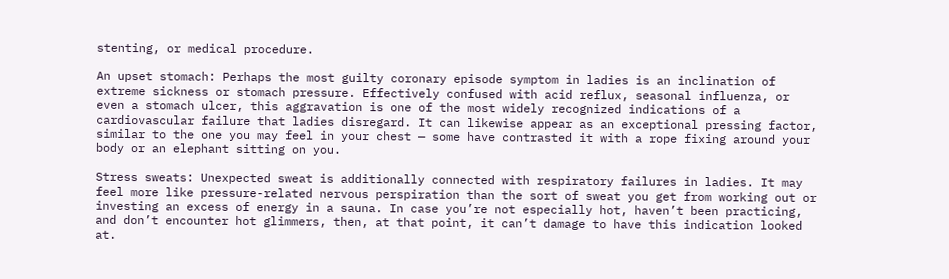stenting, or medical procedure.

An upset stomach: Perhaps the most guilty coronary episode symptom in ladies is an inclination of extreme sickness or stomach pressure. Effectively confused with acid reflux, seasonal influenza, or even a stomach ulcer, this aggravation is one of the most widely recognized indications of a cardiovascular failure that ladies disregard. It can likewise appear as an exceptional pressing factor, similar to the one you may feel in your chest — some have contrasted it with a rope fixing around your body or an elephant sitting on you.

Stress sweats: Unexpected sweat is additionally connected with respiratory failures in ladies. It may feel more like pressure-related nervous perspiration than the sort of sweat you get from working out or investing an excess of energy in a sauna. In case you’re not especially hot, haven’t been practicing, and don’t encounter hot glimmers, then, at that point, it can’t damage to have this indication looked at.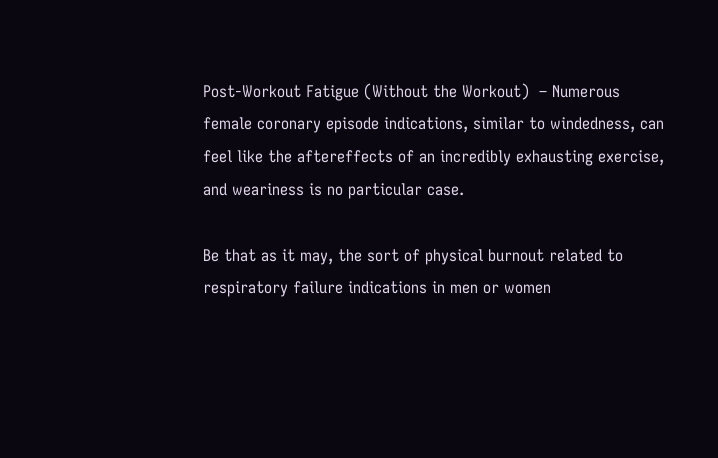Post-Workout Fatigue (Without the Workout)  – Numerous female coronary episode indications, similar to windedness, can feel like the aftereffects of an incredibly exhausting exercise, and weariness is no particular case.

Be that as it may, the sort of physical burnout related to respiratory failure indications in men or women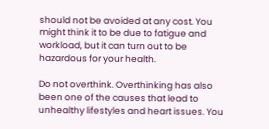should not be avoided at any cost. You might think it to be due to fatigue and workload, but it can turn out to be hazardous for your health.

Do not overthink. Overthinking has also been one of the causes that lead to unhealthy lifestyles and heart issues. You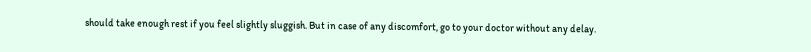should take enough rest if you feel slightly sluggish. But in case of any discomfort, go to your doctor without any delay.